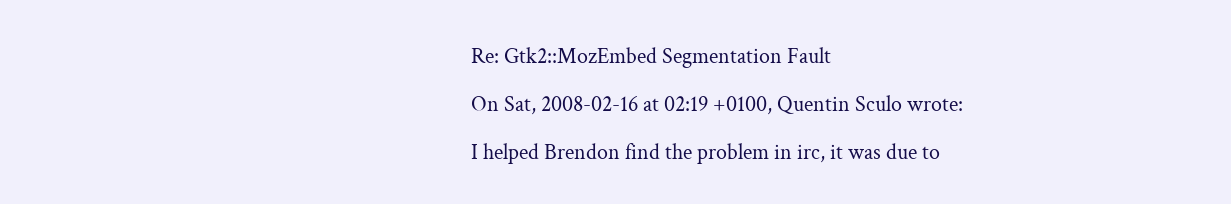Re: Gtk2::MozEmbed Segmentation Fault

On Sat, 2008-02-16 at 02:19 +0100, Quentin Sculo wrote:

I helped Brendon find the problem in irc, it was due to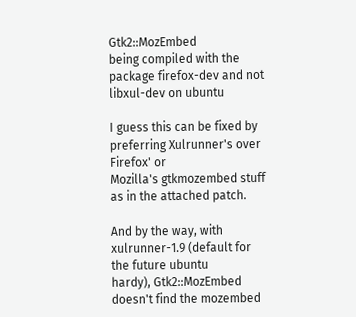Gtk2::MozEmbed
being compiled with the package firefox-dev and not libxul-dev on ubuntu

I guess this can be fixed by preferring Xulrunner's over Firefox' or
Mozilla's gtkmozembed stuff as in the attached patch.

And by the way, with xulrunner-1.9 (default for the future ubuntu
hardy), Gtk2::MozEmbed doesn't find the mozembed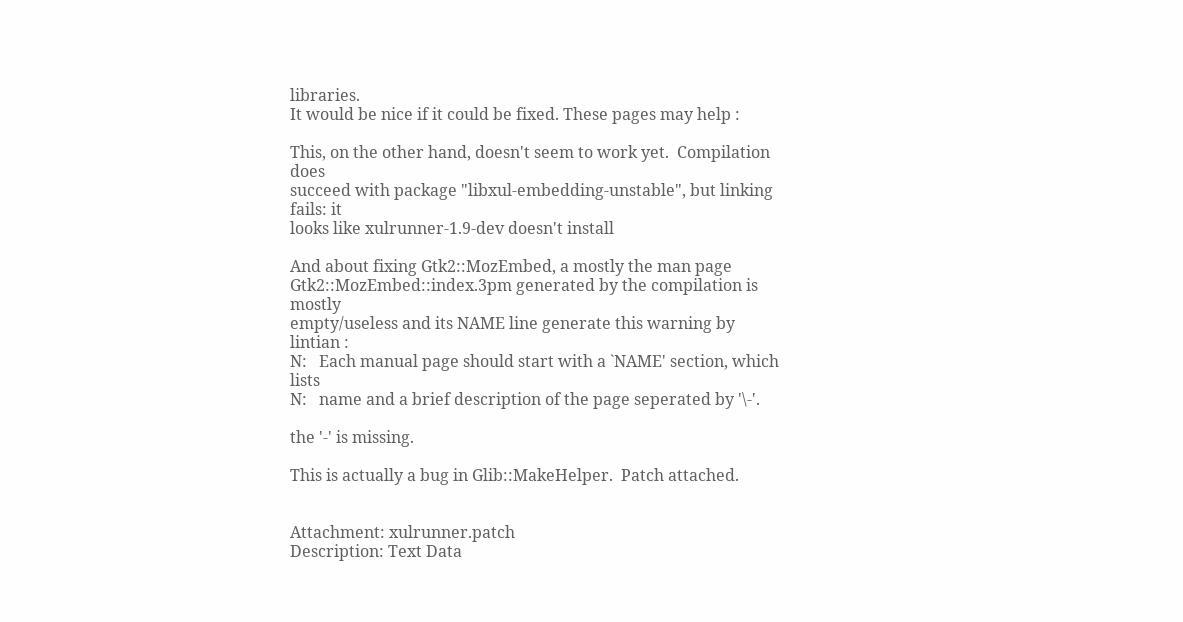libraries.
It would be nice if it could be fixed. These pages may help :

This, on the other hand, doesn't seem to work yet.  Compilation does
succeed with package "libxul-embedding-unstable", but linking fails: it
looks like xulrunner-1.9-dev doesn't install

And about fixing Gtk2::MozEmbed, a mostly the man page
Gtk2::MozEmbed::index.3pm generated by the compilation is mostly
empty/useless and its NAME line generate this warning by lintian :
N:   Each manual page should start with a `NAME' section, which lists
N:   name and a brief description of the page seperated by '\-'.

the '-' is missing.

This is actually a bug in Glib::MakeHelper.  Patch attached.


Attachment: xulrunner.patch
Description: Text Data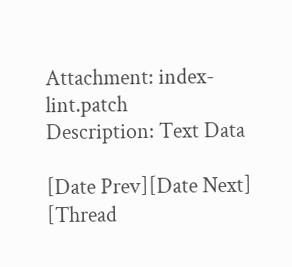Attachment: index-lint.patch
Description: Text Data

[Date Prev][Date Next]   [Thread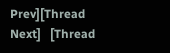Prev][Thread Next]   [Thread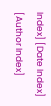Index] [Date Index] [Author Index]